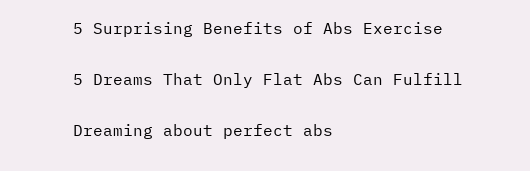5 Surprising Benefits of Abs Exercise

5 Dreams That Only Flat Abs Can Fulfill

Dreaming about perfect abs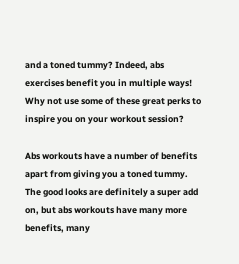and a toned tummy? Indeed, abs exercises benefit you in multiple ways! Why not use some of these great perks to inspire you on your workout session?

Abs workouts have a number of benefits apart from giving you a toned tummy. The good looks are definitely a super add on, but abs workouts have many more benefits, many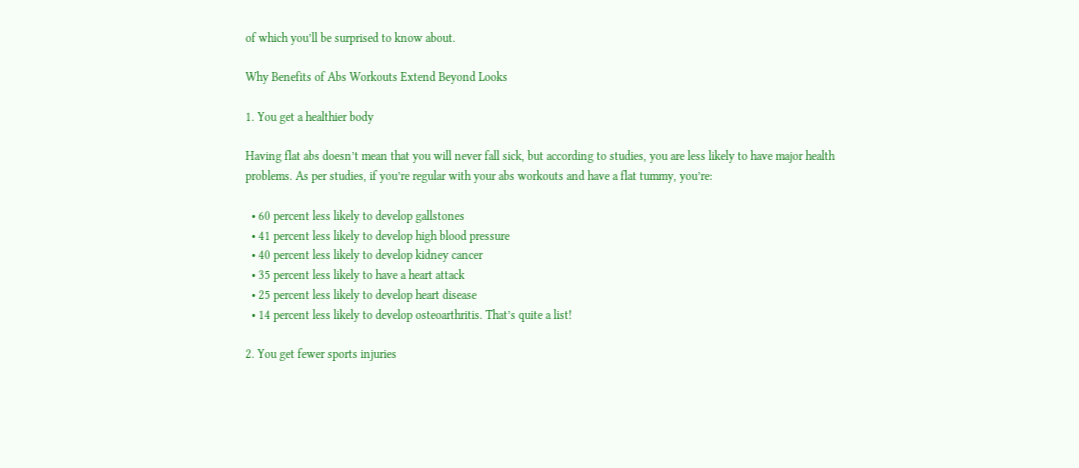of which you’ll be surprised to know about.

Why Benefits of Abs Workouts Extend Beyond Looks

1. You get a healthier body

Having flat abs doesn’t mean that you will never fall sick, but according to studies, you are less likely to have major health problems. As per studies, if you’re regular with your abs workouts and have a flat tummy, you’re:

  • 60 percent less likely to develop gallstones
  • 41 percent less likely to develop high blood pressure
  • 40 percent less likely to develop kidney cancer
  • 35 percent less likely to have a heart attack
  • 25 percent less likely to develop heart disease
  • 14 percent less likely to develop osteoarthritis. That’s quite a list!

2. You get fewer sports injuries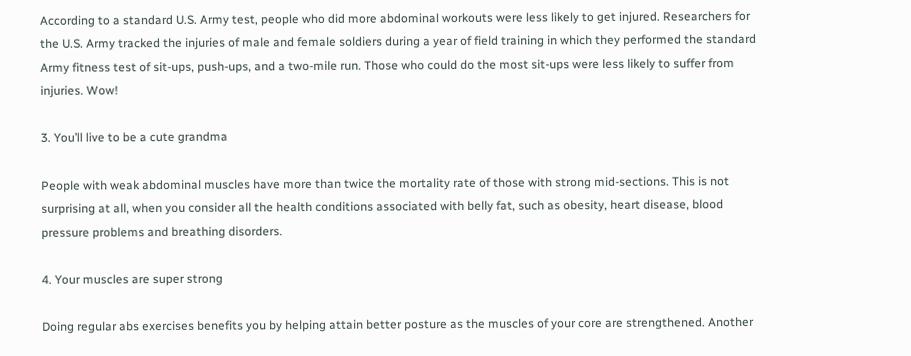According to a standard U.S. Army test, people who did more abdominal workouts were less likely to get injured. Researchers for the U.S. Army tracked the injuries of male and female soldiers during a year of field training in which they performed the standard Army fitness test of sit-ups, push-ups, and a two-mile run. Those who could do the most sit-ups were less likely to suffer from injuries. Wow!

3. You’ll live to be a cute grandma

People with weak abdominal muscles have more than twice the mortality rate of those with strong mid-sections. This is not surprising at all, when you consider all the health conditions associated with belly fat, such as obesity, heart disease, blood pressure problems and breathing disorders.

4. Your muscles are super strong

Doing regular abs exercises benefits you by helping attain better posture as the muscles of your core are strengthened. Another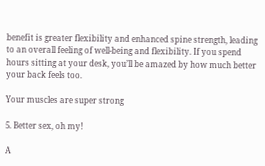benefit is greater flexibility and enhanced spine strength, leading to an overall feeling of well-being and flexibility. If you spend hours sitting at your desk, you’ll be amazed by how much better your back feels too.

Your muscles are super strong

5. Better sex, oh my!

A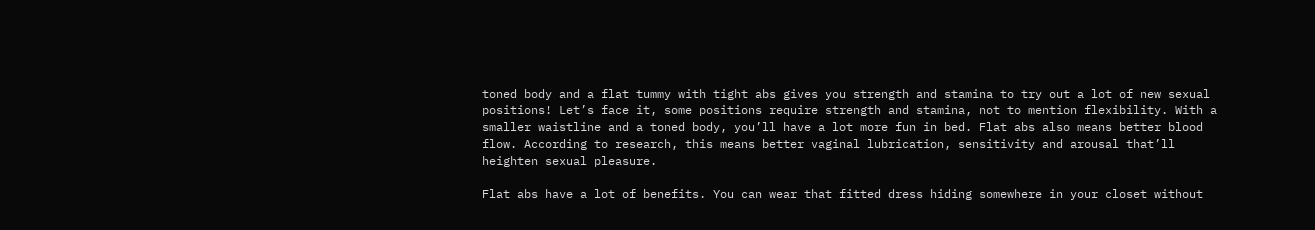toned body and a flat tummy with tight abs gives you strength and stamina to try out a lot of new sexual positions! Let’s face it, some positions require strength and stamina, not to mention flexibility. With a smaller waistline and a toned body, you’ll have a lot more fun in bed. Flat abs also means better blood flow. According to research, this means better vaginal lubrication, sensitivity and arousal that’ll heighten sexual pleasure.

Flat abs have a lot of benefits. You can wear that fitted dress hiding somewhere in your closet without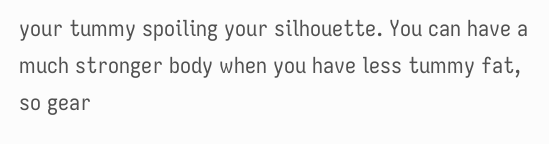your tummy spoiling your silhouette. You can have a much stronger body when you have less tummy fat, so gear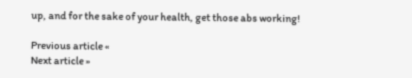up, and for the sake of your health, get those abs working!

Previous article «
Next article »